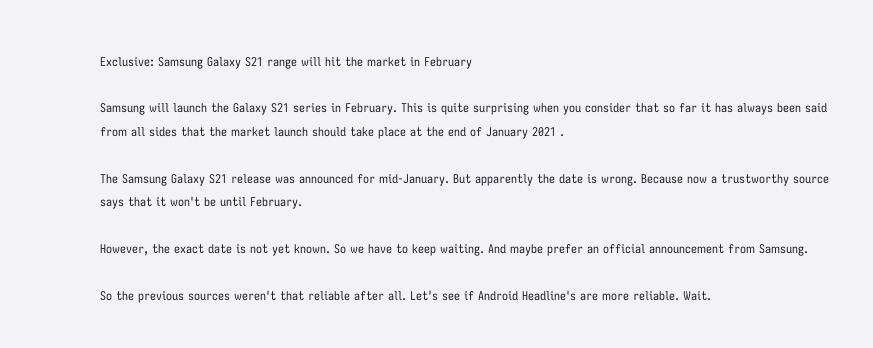Exclusive: Samsung Galaxy S21 range will hit the market in February

Samsung will launch the Galaxy S21 series in February. This is quite surprising when you consider that so far it has always been said from all sides that the market launch should take place at the end of January 2021 .

The Samsung Galaxy S21 release was announced for mid-January. But apparently the date is wrong. Because now a trustworthy source says that it won't be until February.

However, the exact date is not yet known. So we have to keep waiting. And maybe prefer an official announcement from Samsung.

So the previous sources weren't that reliable after all. Let's see if Android Headline's are more reliable. Wait.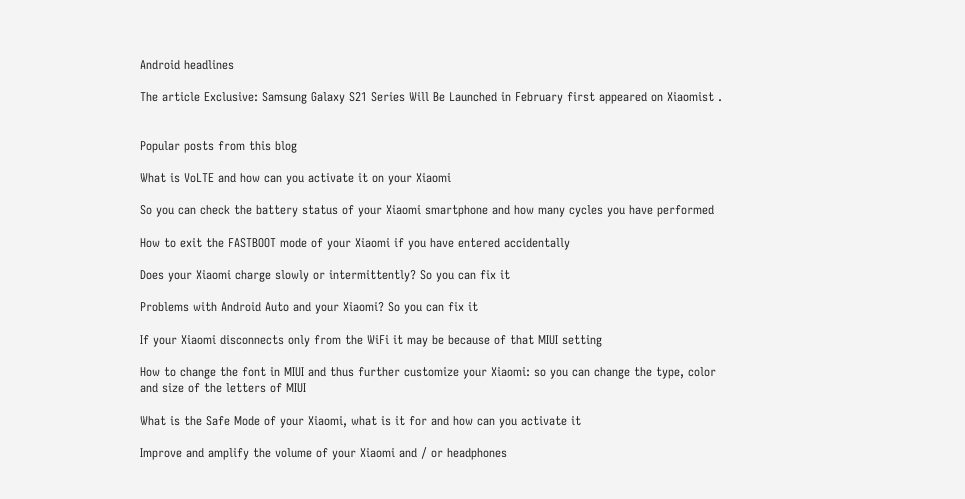Android headlines

The article Exclusive: Samsung Galaxy S21 Series Will Be Launched in February first appeared on Xiaomist .


Popular posts from this blog

What is VoLTE and how can you activate it on your Xiaomi

So you can check the battery status of your Xiaomi smartphone and how many cycles you have performed

How to exit the FASTBOOT mode of your Xiaomi if you have entered accidentally

Does your Xiaomi charge slowly or intermittently? So you can fix it

Problems with Android Auto and your Xiaomi? So you can fix it

If your Xiaomi disconnects only from the WiFi it may be because of that MIUI setting

How to change the font in MIUI and thus further customize your Xiaomi: so you can change the type, color and size of the letters of MIUI

What is the Safe Mode of your Xiaomi, what is it for and how can you activate it

Improve and amplify the volume of your Xiaomi and / or headphones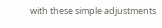with these simple adjustments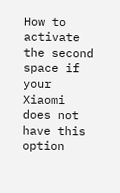How to activate the second space if your Xiaomi does not have this option